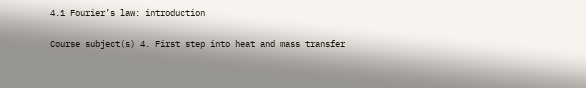4.1 Fourier’s law: introduction

Course subject(s) 4. First step into heat and mass transfer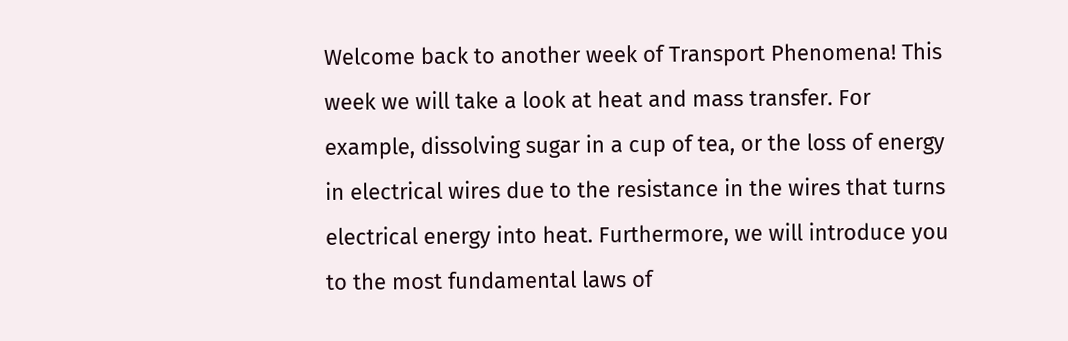Welcome back to another week of Transport Phenomena! This week we will take a look at heat and mass transfer. For example, dissolving sugar in a cup of tea, or the loss of energy in electrical wires due to the resistance in the wires that turns electrical energy into heat. Furthermore, we will introduce you to the most fundamental laws of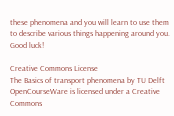these phenomena and you will learn to use them to describe various things happening around you. Good luck!

Creative Commons License
The Basics of transport phenomena by TU Delft OpenCourseWare is licensed under a Creative Commons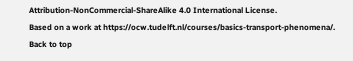Attribution-NonCommercial-ShareAlike 4.0 International License.
Based on a work at https://ocw.tudelft.nl/courses/basics-transport-phenomena/.
Back to top